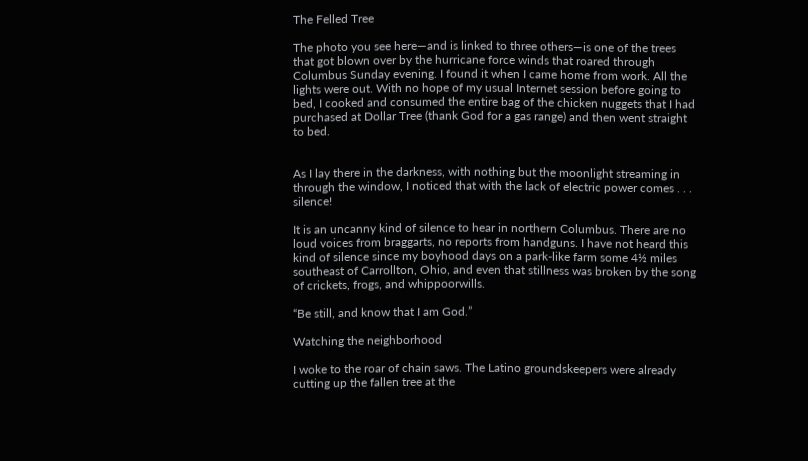The Felled Tree

The photo you see here—and is linked to three others—is one of the trees that got blown over by the hurricane force winds that roared through Columbus Sunday evening. I found it when I came home from work. All the lights were out. With no hope of my usual Internet session before going to bed, I cooked and consumed the entire bag of the chicken nuggets that I had purchased at Dollar Tree (thank God for a gas range) and then went straight to bed.


As I lay there in the darkness, with nothing but the moonlight streaming in through the window, I noticed that with the lack of electric power comes . . . silence!

It is an uncanny kind of silence to hear in northern Columbus. There are no loud voices from braggarts, no reports from handguns. I have not heard this kind of silence since my boyhood days on a park-like farm some 4½ miles southeast of Carrollton, Ohio, and even that stillness was broken by the song of crickets, frogs, and whippoorwills.

“Be still, and know that I am God.”

Watching the neighborhood

I woke to the roar of chain saws. The Latino groundskeepers were already cutting up the fallen tree at the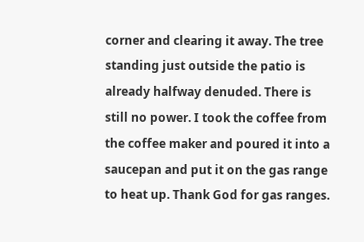corner and clearing it away. The tree standing just outside the patio is already halfway denuded. There is still no power. I took the coffee from the coffee maker and poured it into a saucepan and put it on the gas range to heat up. Thank God for gas ranges.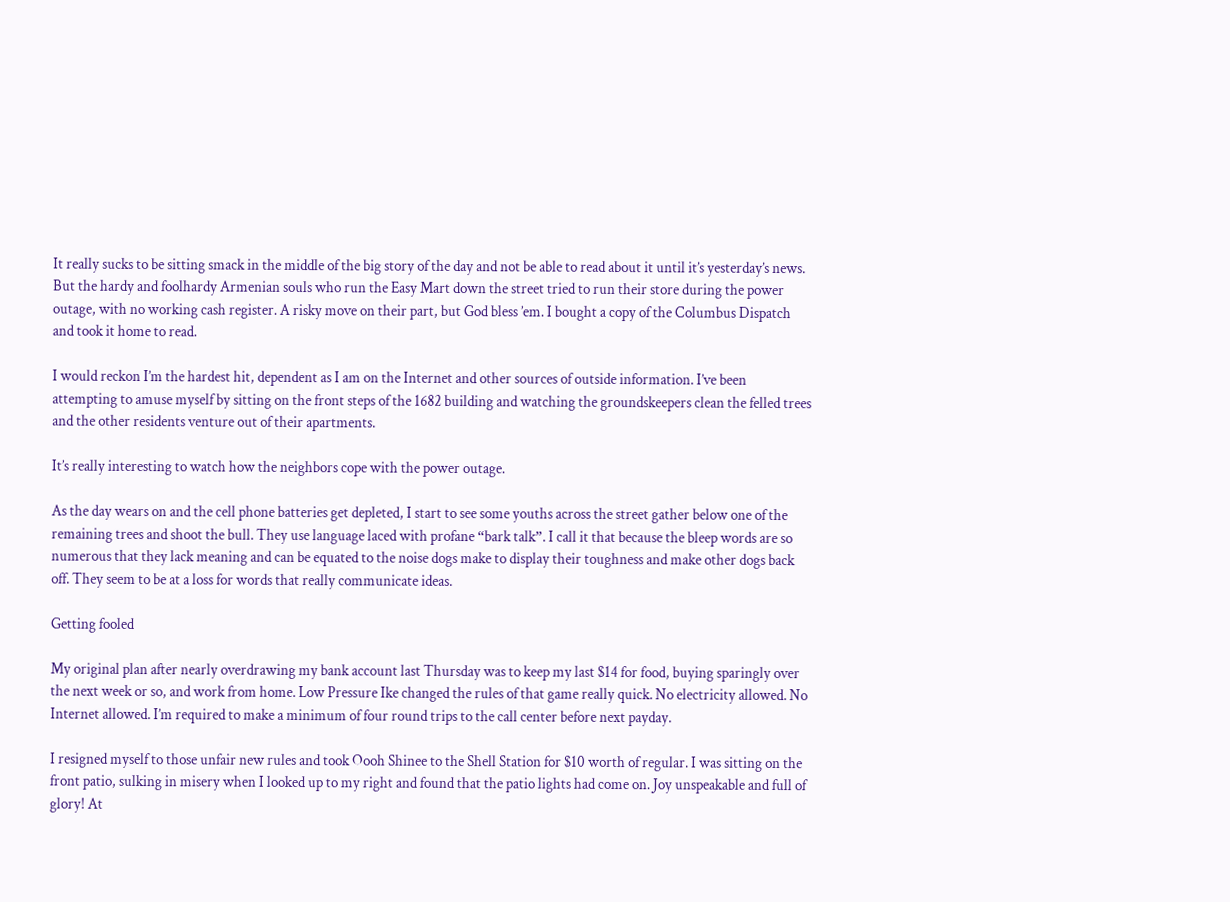It really sucks to be sitting smack in the middle of the big story of the day and not be able to read about it until it’s yesterday’s news. But the hardy and foolhardy Armenian souls who run the Easy Mart down the street tried to run their store during the power outage, with no working cash register. A risky move on their part, but God bless ’em. I bought a copy of the Columbus Dispatch and took it home to read.

I would reckon I’m the hardest hit, dependent as I am on the Internet and other sources of outside information. I’ve been attempting to amuse myself by sitting on the front steps of the 1682 building and watching the groundskeepers clean the felled trees and the other residents venture out of their apartments.

It’s really interesting to watch how the neighbors cope with the power outage.

As the day wears on and the cell phone batteries get depleted, I start to see some youths across the street gather below one of the remaining trees and shoot the bull. They use language laced with profane “bark talk”. I call it that because the bleep words are so numerous that they lack meaning and can be equated to the noise dogs make to display their toughness and make other dogs back off. They seem to be at a loss for words that really communicate ideas.

Getting fooled

My original plan after nearly overdrawing my bank account last Thursday was to keep my last $14 for food, buying sparingly over the next week or so, and work from home. Low Pressure Ike changed the rules of that game really quick. No electricity allowed. No Internet allowed. I’m required to make a minimum of four round trips to the call center before next payday.

I resigned myself to those unfair new rules and took Oooh Shinee to the Shell Station for $10 worth of regular. I was sitting on the front patio, sulking in misery when I looked up to my right and found that the patio lights had come on. Joy unspeakable and full of glory! At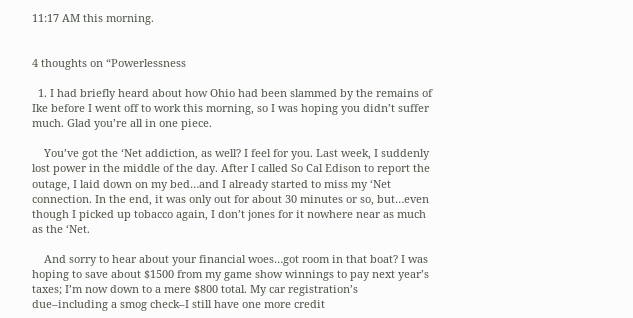11:17 AM this morning.


4 thoughts on “Powerlessness

  1. I had briefly heard about how Ohio had been slammed by the remains of Ike before I went off to work this morning, so I was hoping you didn’t suffer much. Glad you’re all in one piece.

    You’ve got the ‘Net addiction, as well? I feel for you. Last week, I suddenly lost power in the middle of the day. After I called So Cal Edison to report the outage, I laid down on my bed…and I already started to miss my ‘Net connection. In the end, it was only out for about 30 minutes or so, but…even though I picked up tobacco again, I don’t jones for it nowhere near as much as the ‘Net.

    And sorry to hear about your financial woes…got room in that boat? I was hoping to save about $1500 from my game show winnings to pay next year’s taxes; I’m now down to a mere $800 total. My car registration’s due–including a smog check–I still have one more credit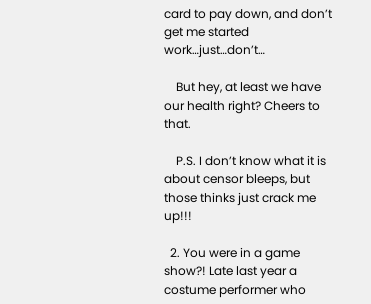card to pay down, and don’t get me started work…just…don’t…

    But hey, at least we have our health right? Cheers to that.

    P.S. I don’t know what it is about censor bleeps, but those thinks just crack me up!!!

  2. You were in a game show?! Late last year a costume performer who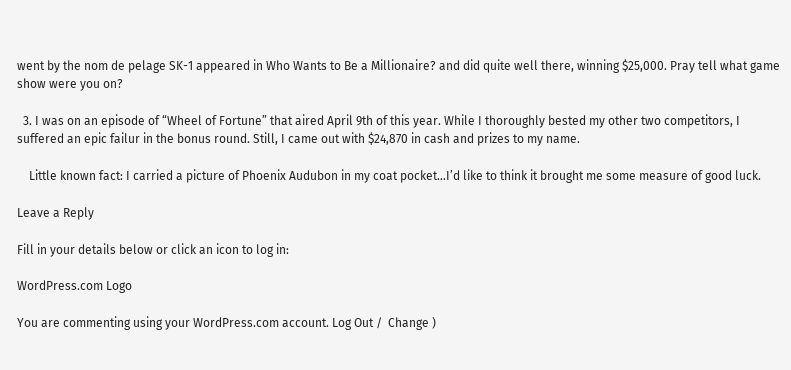went by the nom de pelage SK-1 appeared in Who Wants to Be a Millionaire? and did quite well there, winning $25,000. Pray tell what game show were you on?

  3. I was on an episode of “Wheel of Fortune” that aired April 9th of this year. While I thoroughly bested my other two competitors, I suffered an epic failur in the bonus round. Still, I came out with $24,870 in cash and prizes to my name.

    Little known fact: I carried a picture of Phoenix Audubon in my coat pocket…I’d like to think it brought me some measure of good luck.

Leave a Reply

Fill in your details below or click an icon to log in:

WordPress.com Logo

You are commenting using your WordPress.com account. Log Out /  Change )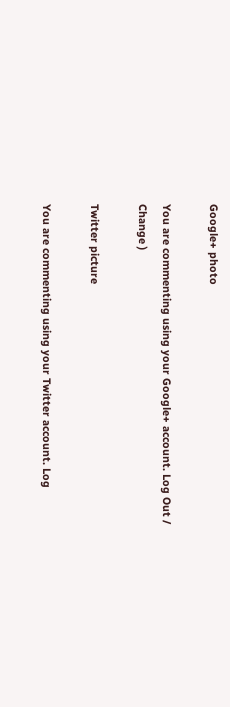Google+ photo

You are commenting using your Google+ account. Log Out /  Change )

Twitter picture

You are commenting using your Twitter account. Log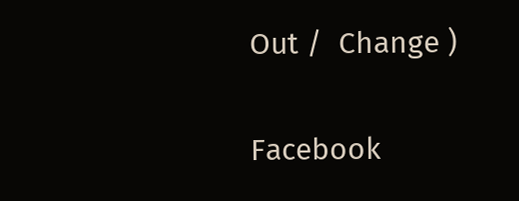Out /  Change )

Facebook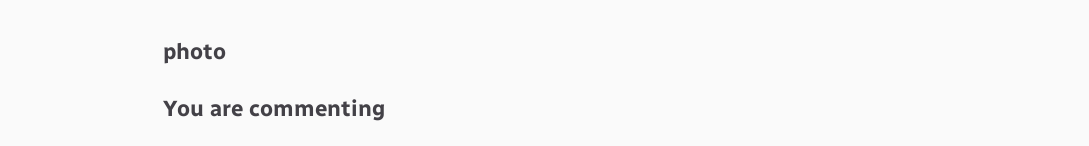photo

You are commenting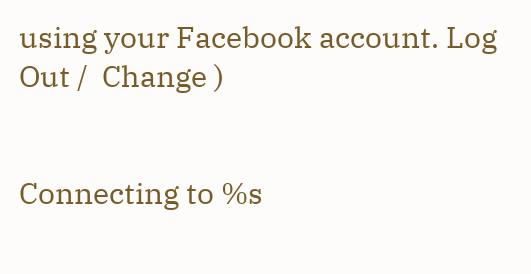using your Facebook account. Log Out /  Change )


Connecting to %s